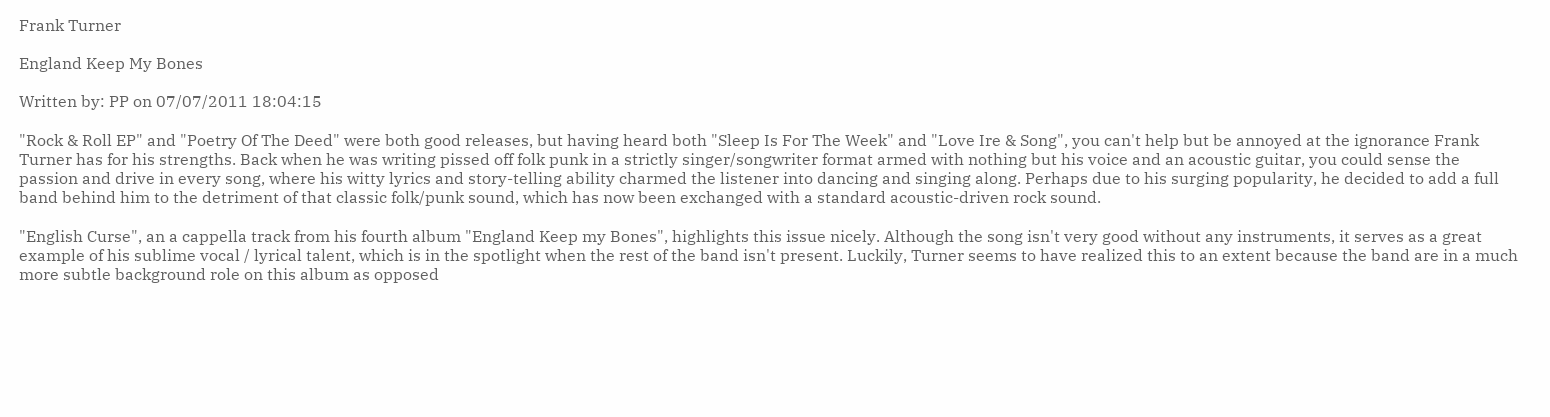Frank Turner

England Keep My Bones

Written by: PP on 07/07/2011 18:04:15

"Rock & Roll EP" and "Poetry Of The Deed" were both good releases, but having heard both "Sleep Is For The Week" and "Love Ire & Song", you can't help but be annoyed at the ignorance Frank Turner has for his strengths. Back when he was writing pissed off folk punk in a strictly singer/songwriter format armed with nothing but his voice and an acoustic guitar, you could sense the passion and drive in every song, where his witty lyrics and story-telling ability charmed the listener into dancing and singing along. Perhaps due to his surging popularity, he decided to add a full band behind him to the detriment of that classic folk/punk sound, which has now been exchanged with a standard acoustic-driven rock sound.

"English Curse", an a cappella track from his fourth album "England Keep my Bones", highlights this issue nicely. Although the song isn't very good without any instruments, it serves as a great example of his sublime vocal / lyrical talent, which is in the spotlight when the rest of the band isn't present. Luckily, Turner seems to have realized this to an extent because the band are in a much more subtle background role on this album as opposed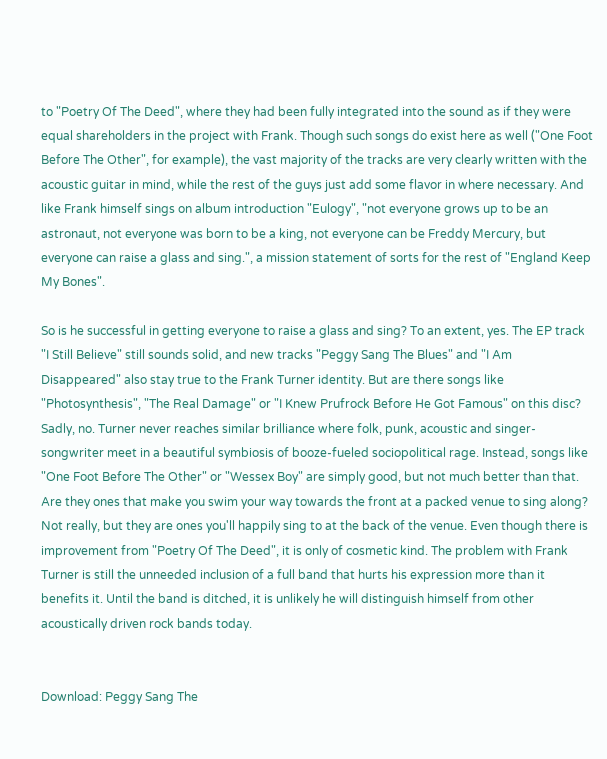to "Poetry Of The Deed", where they had been fully integrated into the sound as if they were equal shareholders in the project with Frank. Though such songs do exist here as well ("One Foot Before The Other", for example), the vast majority of the tracks are very clearly written with the acoustic guitar in mind, while the rest of the guys just add some flavor in where necessary. And like Frank himself sings on album introduction "Eulogy", "not everyone grows up to be an astronaut, not everyone was born to be a king, not everyone can be Freddy Mercury, but everyone can raise a glass and sing.", a mission statement of sorts for the rest of "England Keep My Bones".

So is he successful in getting everyone to raise a glass and sing? To an extent, yes. The EP track "I Still Believe" still sounds solid, and new tracks "Peggy Sang The Blues" and "I Am Disappeared" also stay true to the Frank Turner identity. But are there songs like "Photosynthesis", "The Real Damage" or "I Knew Prufrock Before He Got Famous" on this disc? Sadly, no. Turner never reaches similar brilliance where folk, punk, acoustic and singer-songwriter meet in a beautiful symbiosis of booze-fueled sociopolitical rage. Instead, songs like "One Foot Before The Other" or "Wessex Boy" are simply good, but not much better than that. Are they ones that make you swim your way towards the front at a packed venue to sing along? Not really, but they are ones you'll happily sing to at the back of the venue. Even though there is improvement from "Poetry Of The Deed", it is only of cosmetic kind. The problem with Frank Turner is still the unneeded inclusion of a full band that hurts his expression more than it benefits it. Until the band is ditched, it is unlikely he will distinguish himself from other acoustically driven rock bands today.


Download: Peggy Sang The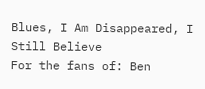Blues, I Am Disappeared, I Still Believe
For the fans of: Ben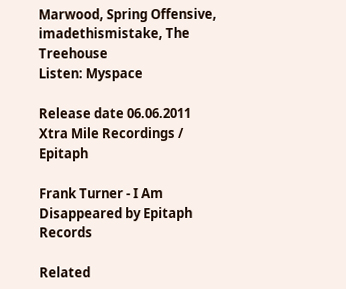Marwood, Spring Offensive, imadethismistake, The Treehouse
Listen: Myspace

Release date 06.06.2011
Xtra Mile Recordings / Epitaph

Frank Turner - I Am Disappeared by Epitaph Records

Related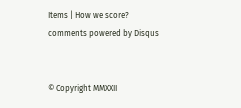Items | How we score?
comments powered by Disqus


© Copyright MMXXII